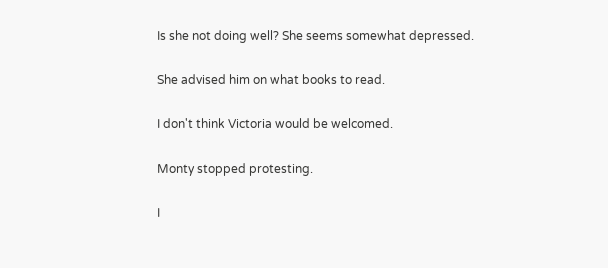Is she not doing well? She seems somewhat depressed.

She advised him on what books to read.

I don't think Victoria would be welcomed.

Monty stopped protesting.

I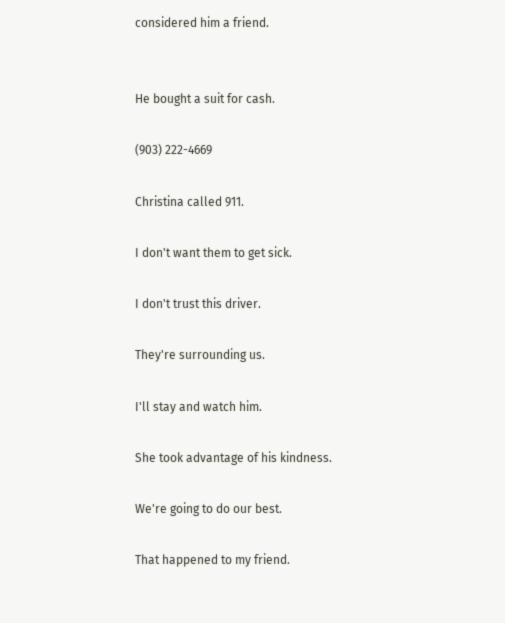considered him a friend.


He bought a suit for cash.

(903) 222-4669

Christina called 911.

I don't want them to get sick.

I don't trust this driver.

They're surrounding us.

I'll stay and watch him.

She took advantage of his kindness.

We're going to do our best.

That happened to my friend.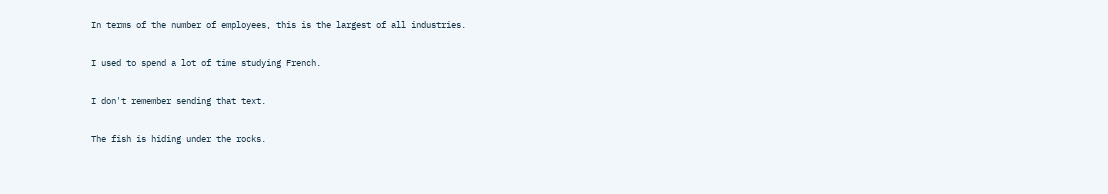In terms of the number of employees, this is the largest of all industries.

I used to spend a lot of time studying French.

I don't remember sending that text.

The fish is hiding under the rocks.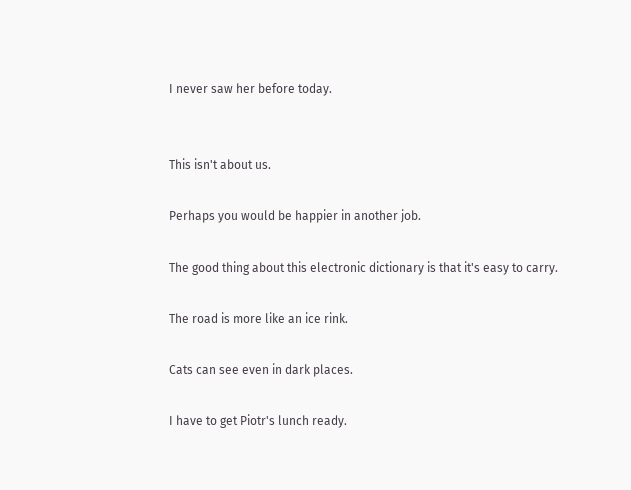I never saw her before today.


This isn't about us.

Perhaps you would be happier in another job.

The good thing about this electronic dictionary is that it's easy to carry.

The road is more like an ice rink.

Cats can see even in dark places.

I have to get Piotr's lunch ready.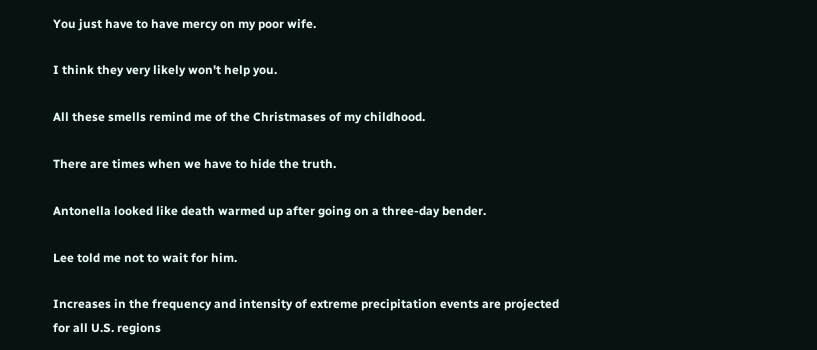You just have to have mercy on my poor wife.

I think they very likely won't help you.

All these smells remind me of the Christmases of my childhood.

There are times when we have to hide the truth.

Antonella looked like death warmed up after going on a three-day bender.

Lee told me not to wait for him.

Increases in the frequency and intensity of extreme precipitation events are projected for all U.S. regions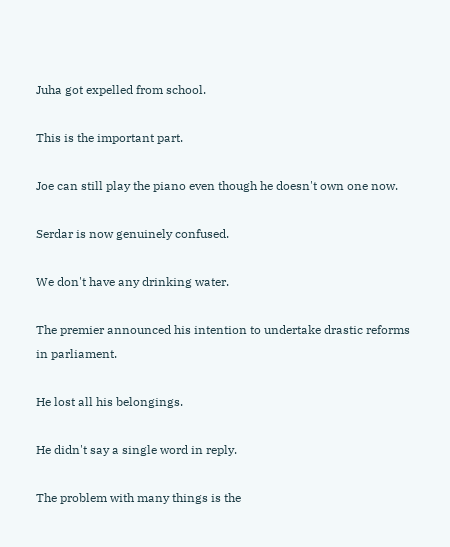Juha got expelled from school.

This is the important part.

Joe can still play the piano even though he doesn't own one now.

Serdar is now genuinely confused.

We don't have any drinking water.

The premier announced his intention to undertake drastic reforms in parliament.

He lost all his belongings.

He didn't say a single word in reply.

The problem with many things is the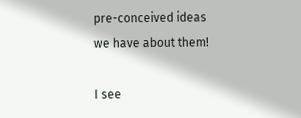pre-conceived ideas we have about them!

I see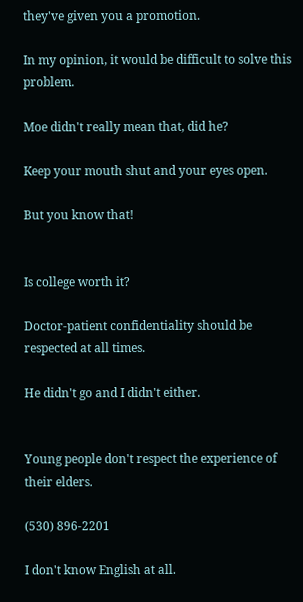they've given you a promotion.

In my opinion, it would be difficult to solve this problem.

Moe didn't really mean that, did he?

Keep your mouth shut and your eyes open.

But you know that!


Is college worth it?

Doctor-patient confidentiality should be respected at all times.

He didn't go and I didn't either.


Young people don't respect the experience of their elders.

(530) 896-2201

I don't know English at all.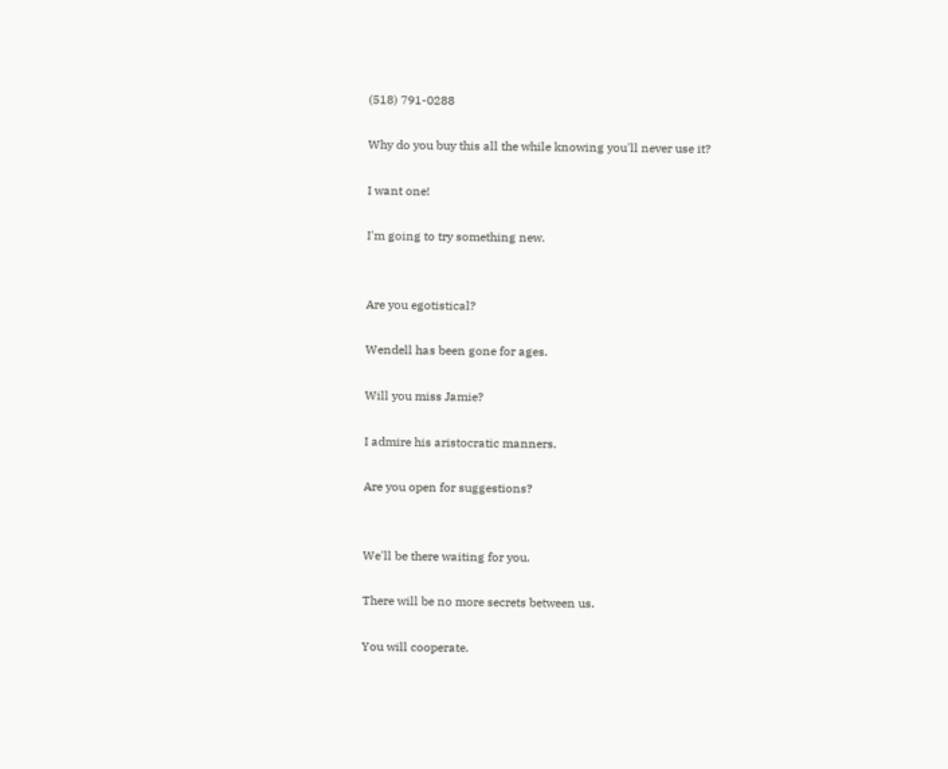(518) 791-0288

Why do you buy this all the while knowing you'll never use it?

I want one!

I'm going to try something new.


Are you egotistical?

Wendell has been gone for ages.

Will you miss Jamie?

I admire his aristocratic manners.

Are you open for suggestions?


We'll be there waiting for you.

There will be no more secrets between us.

You will cooperate.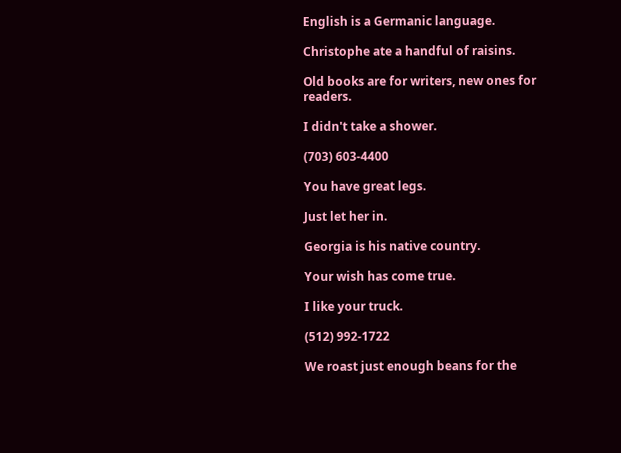English is a Germanic language.

Christophe ate a handful of raisins.

Old books are for writers, new ones for readers.

I didn't take a shower.

(703) 603-4400

You have great legs.

Just let her in.

Georgia is his native country.

Your wish has come true.

I like your truck.

(512) 992-1722

We roast just enough beans for the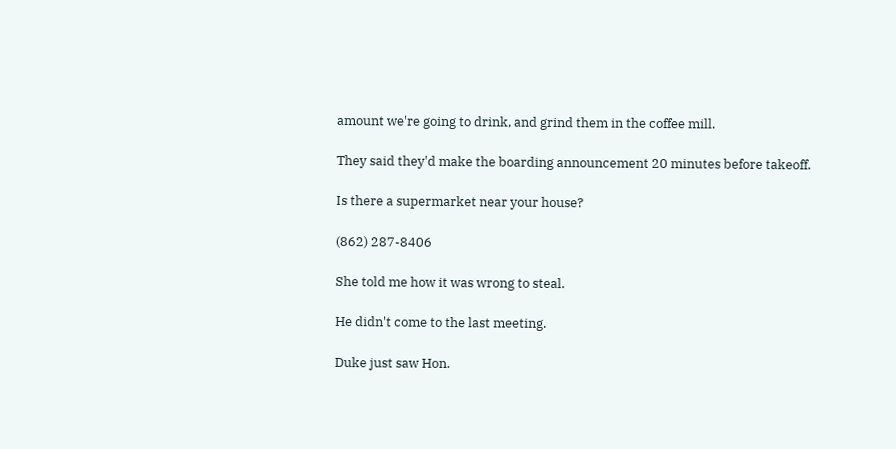amount we're going to drink, and grind them in the coffee mill.

They said they'd make the boarding announcement 20 minutes before takeoff.

Is there a supermarket near your house?

(862) 287-8406

She told me how it was wrong to steal.

He didn't come to the last meeting.

Duke just saw Hon.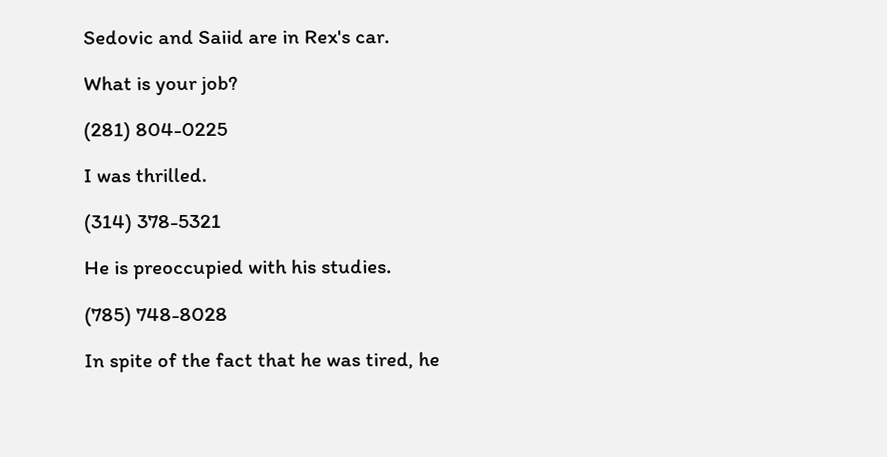Sedovic and Saiid are in Rex's car.

What is your job?

(281) 804-0225

I was thrilled.

(314) 378-5321

He is preoccupied with his studies.

(785) 748-8028

In spite of the fact that he was tired, he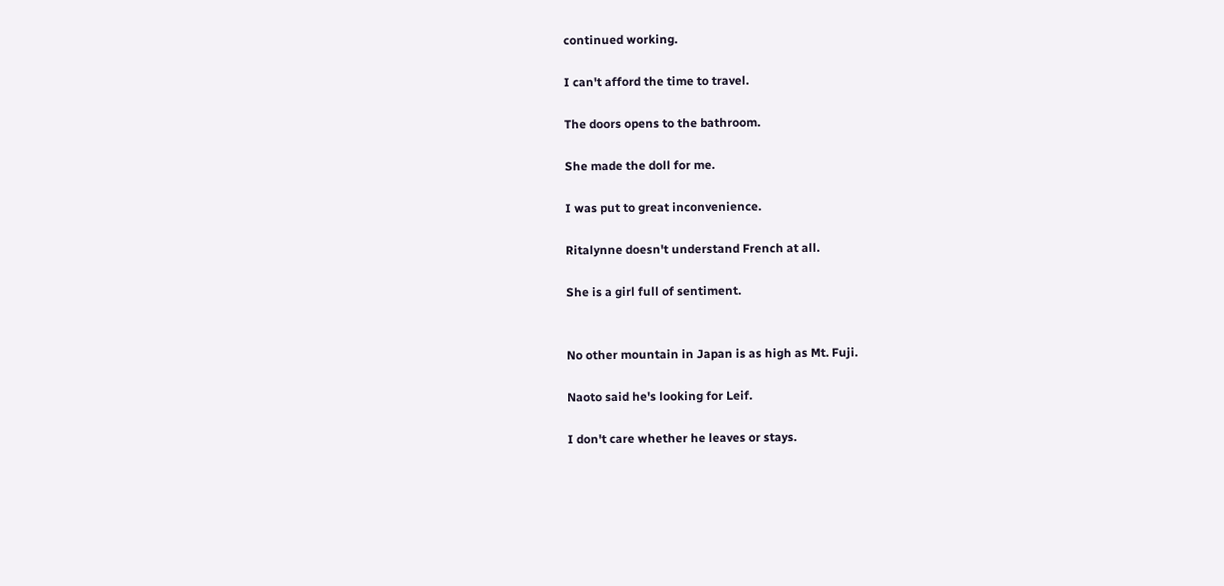continued working.

I can't afford the time to travel.

The doors opens to the bathroom.

She made the doll for me.

I was put to great inconvenience.

Ritalynne doesn't understand French at all.

She is a girl full of sentiment.


No other mountain in Japan is as high as Mt. Fuji.

Naoto said he's looking for Leif.

I don't care whether he leaves or stays.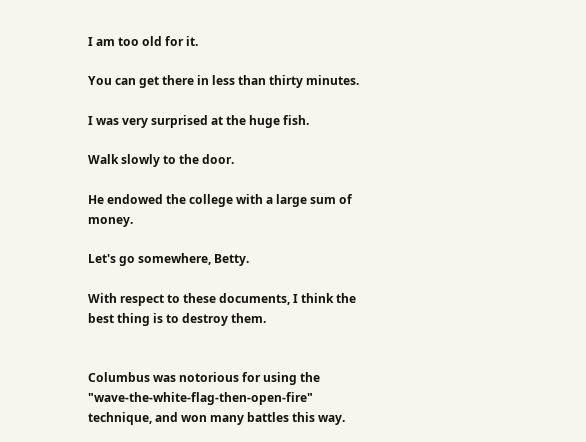I am too old for it.

You can get there in less than thirty minutes.

I was very surprised at the huge fish.

Walk slowly to the door.

He endowed the college with a large sum of money.

Let's go somewhere, Betty.

With respect to these documents, I think the best thing is to destroy them.


Columbus was notorious for using the "wave-the-white-flag-then-open-fire" technique, and won many battles this way.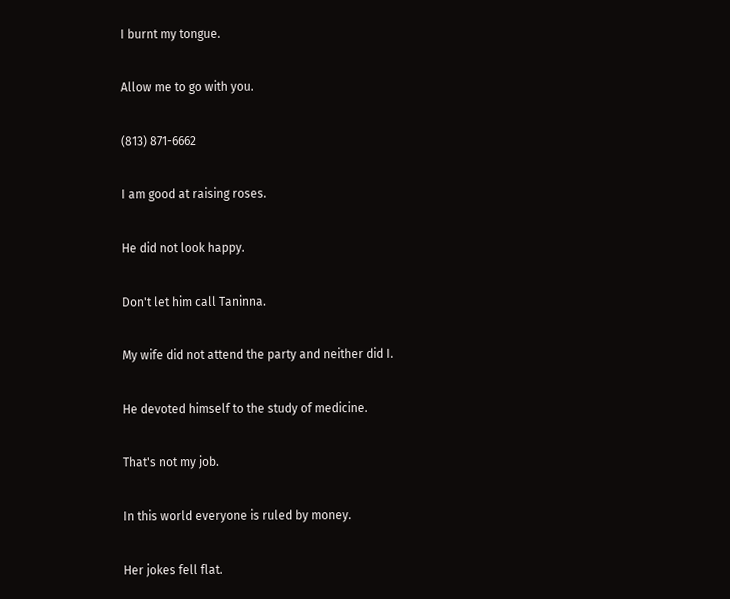I burnt my tongue.

Allow me to go with you.

(813) 871-6662

I am good at raising roses.

He did not look happy.

Don't let him call Taninna.

My wife did not attend the party and neither did I.

He devoted himself to the study of medicine.

That's not my job.

In this world everyone is ruled by money.

Her jokes fell flat.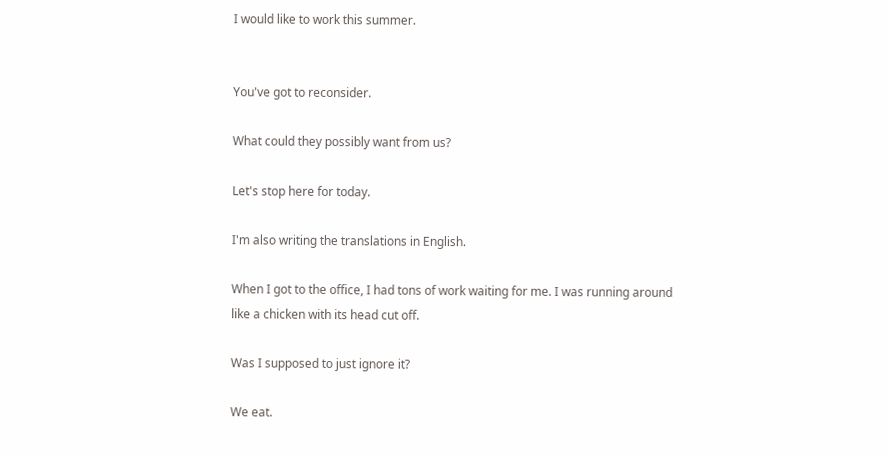I would like to work this summer.


You've got to reconsider.

What could they possibly want from us?

Let's stop here for today.

I'm also writing the translations in English.

When I got to the office, I had tons of work waiting for me. I was running around like a chicken with its head cut off.

Was I supposed to just ignore it?

We eat.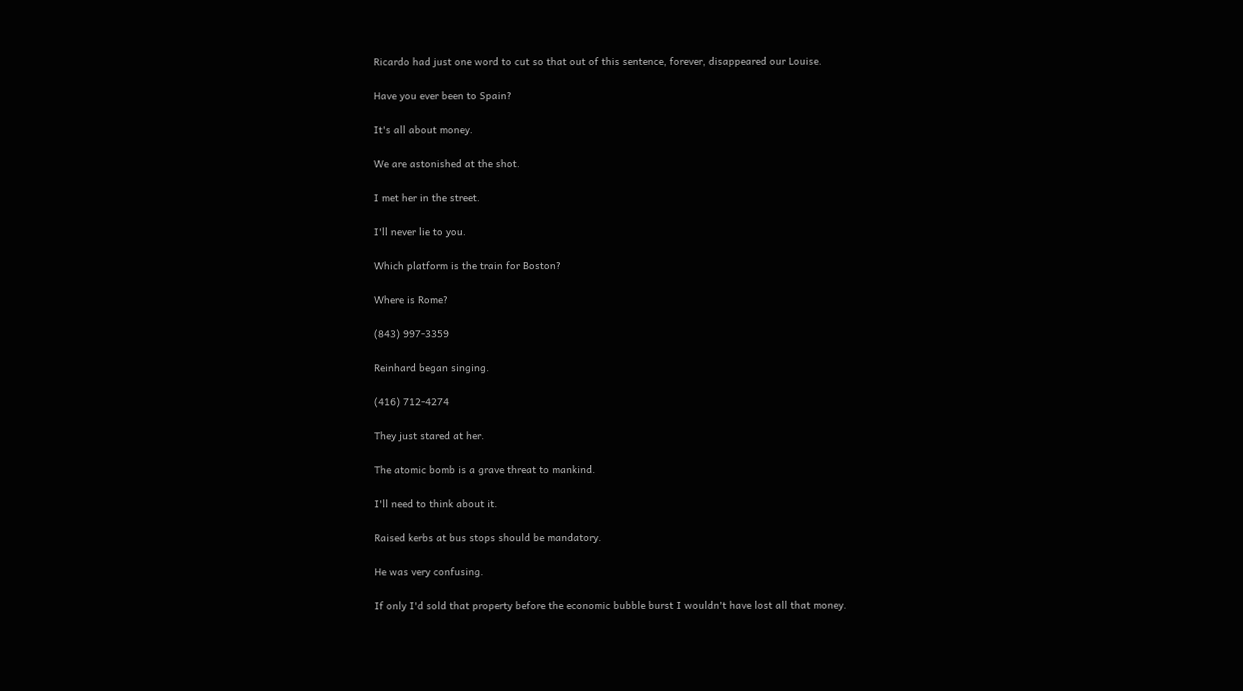Ricardo had just one word to cut so that out of this sentence, forever, disappeared our Louise.

Have you ever been to Spain?

It's all about money.

We are astonished at the shot.

I met her in the street.

I'll never lie to you.

Which platform is the train for Boston?

Where is Rome?

(843) 997-3359

Reinhard began singing.

(416) 712-4274

They just stared at her.

The atomic bomb is a grave threat to mankind.

I'll need to think about it.

Raised kerbs at bus stops should be mandatory.

He was very confusing.

If only I'd sold that property before the economic bubble burst I wouldn't have lost all that money.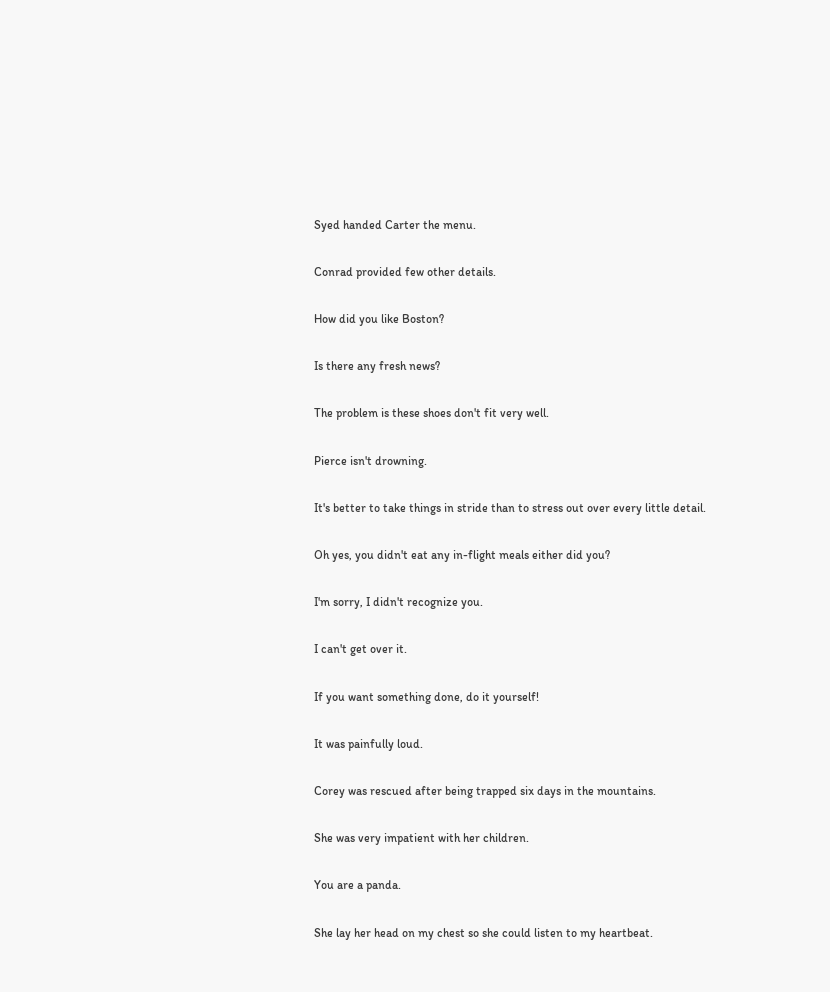Syed handed Carter the menu.

Conrad provided few other details.

How did you like Boston?

Is there any fresh news?

The problem is these shoes don't fit very well.

Pierce isn't drowning.

It's better to take things in stride than to stress out over every little detail.

Oh yes, you didn't eat any in-flight meals either did you?

I'm sorry, I didn't recognize you.

I can't get over it.

If you want something done, do it yourself!

It was painfully loud.

Corey was rescued after being trapped six days in the mountains.

She was very impatient with her children.

You are a panda.

She lay her head on my chest so she could listen to my heartbeat.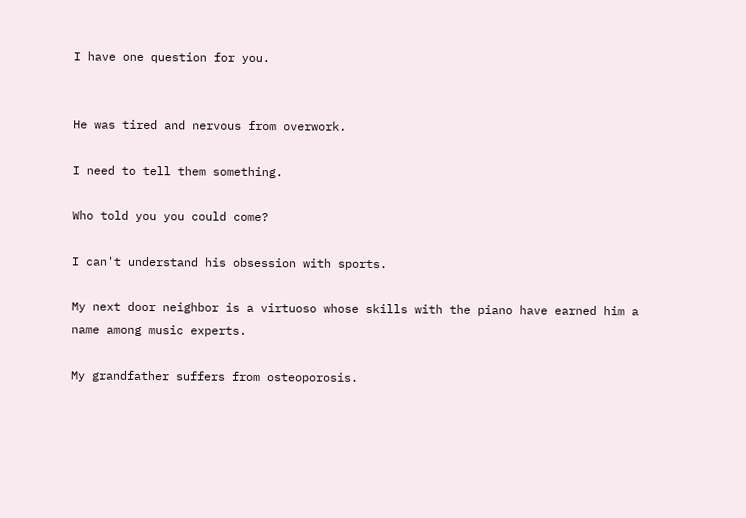I have one question for you.


He was tired and nervous from overwork.

I need to tell them something.

Who told you you could come?

I can't understand his obsession with sports.

My next door neighbor is a virtuoso whose skills with the piano have earned him a name among music experts.

My grandfather suffers from osteoporosis.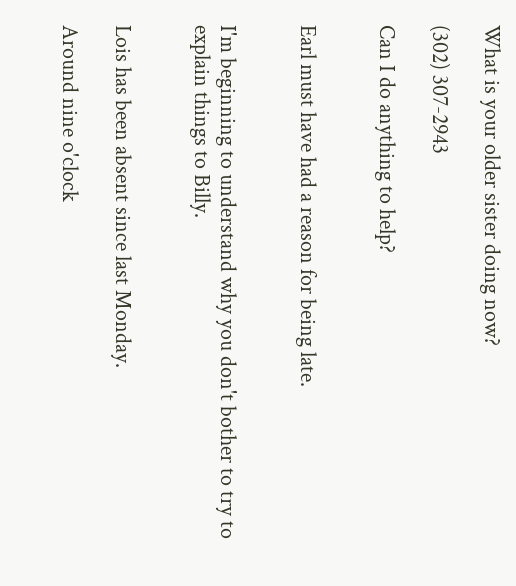What is your older sister doing now?

(302) 307-2943

Can I do anything to help?


Earl must have had a reason for being late.


I'm beginning to understand why you don't bother to try to explain things to Billy.


Lois has been absent since last Monday.

Around nine o'clock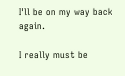I'll be on my way back again.

I really must be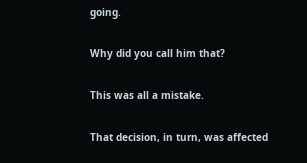going.

Why did you call him that?

This was all a mistake.

That decision, in turn, was affected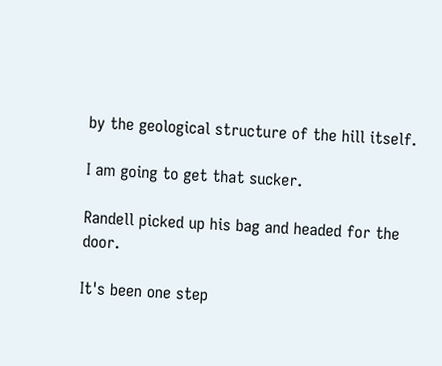by the geological structure of the hill itself.

I am going to get that sucker.

Randell picked up his bag and headed for the door.

It's been one step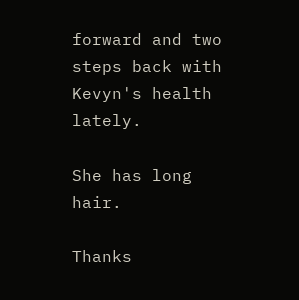forward and two steps back with Kevyn's health lately.

She has long hair.

Thanks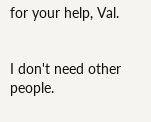for your help, Val.


I don't need other people.